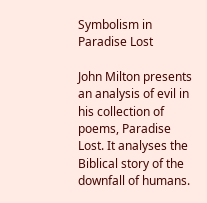Symbolism in Paradise Lost

John Milton presents an analysis of evil in his collection of poems, Paradise Lost. It analyses the Biblical story of the downfall of humans.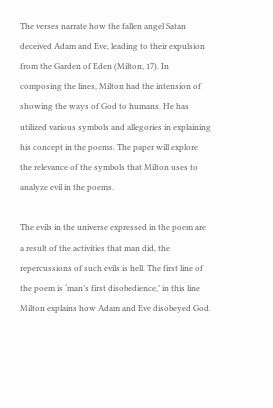The verses narrate how the fallen angel Satan deceived Adam and Eve, leading to their expulsion from the Garden of Eden (Milton, 17). In composing the lines, Milton had the intension of showing the ways of God to humans. He has utilized various symbols and allegories in explaining his concept in the poems. The paper will explore the relevance of the symbols that Milton uses to analyze evil in the poems.

The evils in the universe expressed in the poem are a result of the activities that man did, the repercussions of such evils is hell. The first line of the poem is ‘man’s first disobedience,’ in this line Milton explains how Adam and Eve disobeyed God.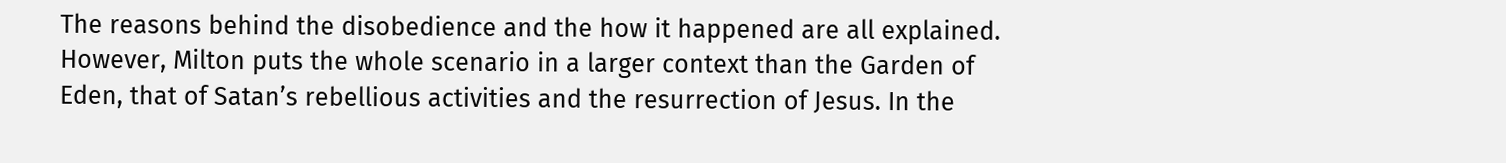The reasons behind the disobedience and the how it happened are all explained. However, Milton puts the whole scenario in a larger context than the Garden of Eden, that of Satan’s rebellious activities and the resurrection of Jesus. In the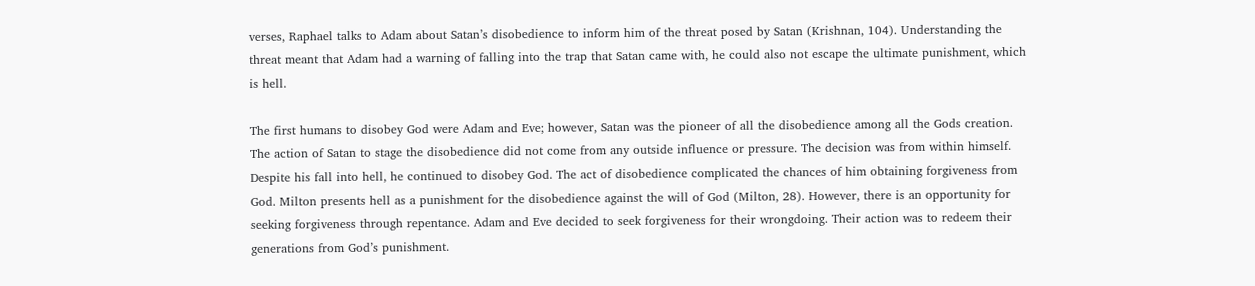verses, Raphael talks to Adam about Satan’s disobedience to inform him of the threat posed by Satan (Krishnan, 104). Understanding the threat meant that Adam had a warning of falling into the trap that Satan came with, he could also not escape the ultimate punishment, which is hell.

The first humans to disobey God were Adam and Eve; however, Satan was the pioneer of all the disobedience among all the Gods creation. The action of Satan to stage the disobedience did not come from any outside influence or pressure. The decision was from within himself. Despite his fall into hell, he continued to disobey God. The act of disobedience complicated the chances of him obtaining forgiveness from God. Milton presents hell as a punishment for the disobedience against the will of God (Milton, 28). However, there is an opportunity for seeking forgiveness through repentance. Adam and Eve decided to seek forgiveness for their wrongdoing. Their action was to redeem their generations from God’s punishment.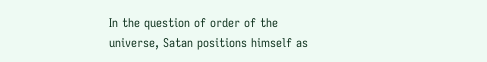In the question of order of the universe, Satan positions himself as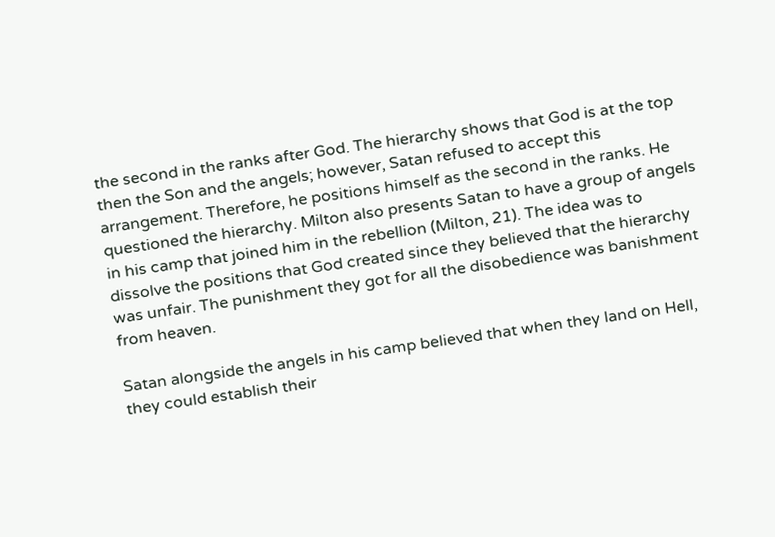the second in the ranks after God. The hierarchy shows that God is at the top then the Son and the angels; however, Satan refused to accept this arrangement. Therefore, he positions himself as the second in the ranks. He questioned the hierarchy. Milton also presents Satan to have a group of angels in his camp that joined him in the rebellion (Milton, 21). The idea was to dissolve the positions that God created since they believed that the hierarchy was unfair. The punishment they got for all the disobedience was banishment from heaven.

Satan alongside the angels in his camp believed that when they land on Hell, they could establish their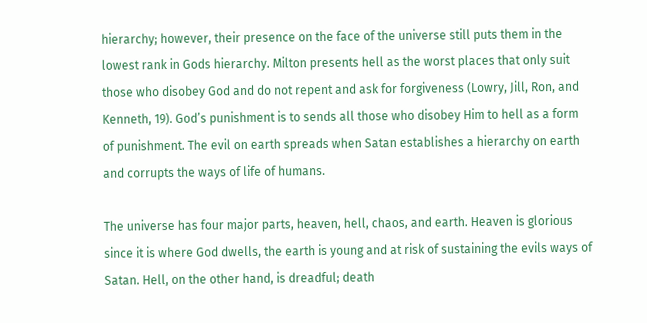hierarchy; however, their presence on the face of the universe still puts them in the lowest rank in Gods hierarchy. Milton presents hell as the worst places that only suit those who disobey God and do not repent and ask for forgiveness (Lowry, Jill, Ron, and Kenneth, 19). God’s punishment is to sends all those who disobey Him to hell as a form of punishment. The evil on earth spreads when Satan establishes a hierarchy on earth and corrupts the ways of life of humans.

The universe has four major parts, heaven, hell, chaos, and earth. Heaven is glorious since it is where God dwells, the earth is young and at risk of sustaining the evils ways of Satan. Hell, on the other hand, is dreadful; death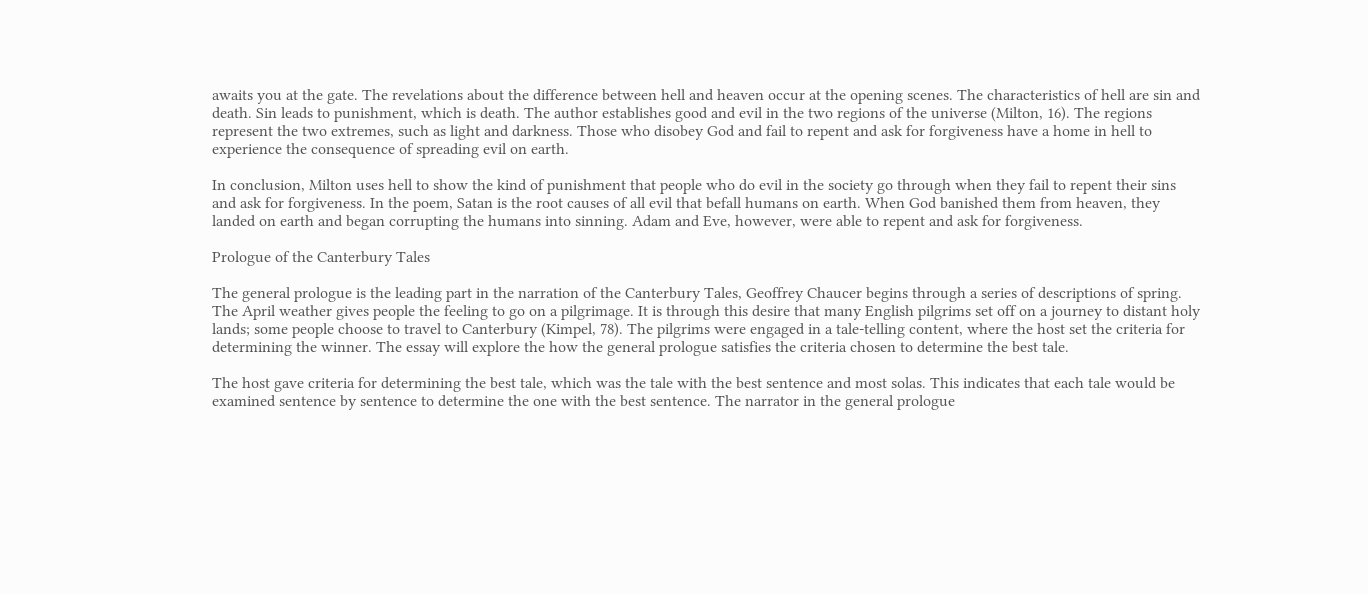awaits you at the gate. The revelations about the difference between hell and heaven occur at the opening scenes. The characteristics of hell are sin and death. Sin leads to punishment, which is death. The author establishes good and evil in the two regions of the universe (Milton, 16). The regions represent the two extremes, such as light and darkness. Those who disobey God and fail to repent and ask for forgiveness have a home in hell to experience the consequence of spreading evil on earth.

In conclusion, Milton uses hell to show the kind of punishment that people who do evil in the society go through when they fail to repent their sins and ask for forgiveness. In the poem, Satan is the root causes of all evil that befall humans on earth. When God banished them from heaven, they landed on earth and began corrupting the humans into sinning. Adam and Eve, however, were able to repent and ask for forgiveness.

Prologue of the Canterbury Tales

The general prologue is the leading part in the narration of the Canterbury Tales, Geoffrey Chaucer begins through a series of descriptions of spring. The April weather gives people the feeling to go on a pilgrimage. It is through this desire that many English pilgrims set off on a journey to distant holy lands; some people choose to travel to Canterbury (Kimpel, 78). The pilgrims were engaged in a tale-telling content, where the host set the criteria for determining the winner. The essay will explore the how the general prologue satisfies the criteria chosen to determine the best tale.

The host gave criteria for determining the best tale, which was the tale with the best sentence and most solas. This indicates that each tale would be examined sentence by sentence to determine the one with the best sentence. The narrator in the general prologue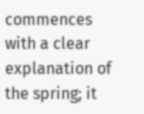commences with a clear explanation of the spring; it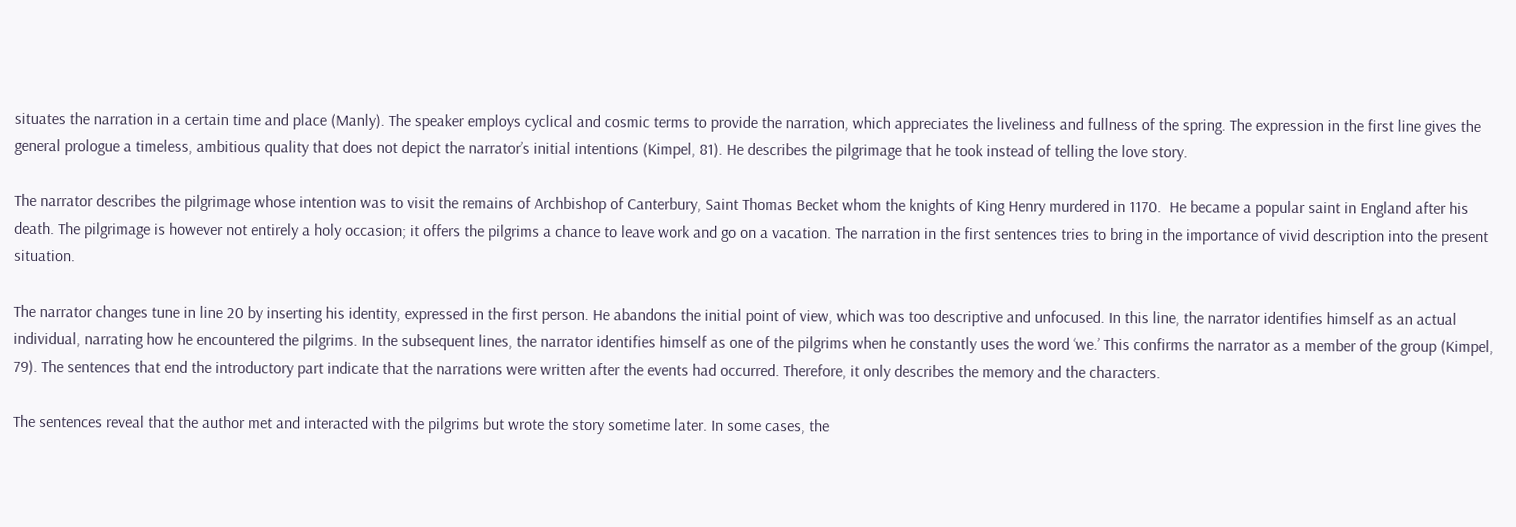situates the narration in a certain time and place (Manly). The speaker employs cyclical and cosmic terms to provide the narration, which appreciates the liveliness and fullness of the spring. The expression in the first line gives the general prologue a timeless, ambitious quality that does not depict the narrator’s initial intentions (Kimpel, 81). He describes the pilgrimage that he took instead of telling the love story.

The narrator describes the pilgrimage whose intention was to visit the remains of Archbishop of Canterbury, Saint Thomas Becket whom the knights of King Henry murdered in 1170.  He became a popular saint in England after his death. The pilgrimage is however not entirely a holy occasion; it offers the pilgrims a chance to leave work and go on a vacation. The narration in the first sentences tries to bring in the importance of vivid description into the present situation.

The narrator changes tune in line 20 by inserting his identity, expressed in the first person. He abandons the initial point of view, which was too descriptive and unfocused. In this line, the narrator identifies himself as an actual individual, narrating how he encountered the pilgrims. In the subsequent lines, the narrator identifies himself as one of the pilgrims when he constantly uses the word ‘we.’ This confirms the narrator as a member of the group (Kimpel, 79). The sentences that end the introductory part indicate that the narrations were written after the events had occurred. Therefore, it only describes the memory and the characters.

The sentences reveal that the author met and interacted with the pilgrims but wrote the story sometime later. In some cases, the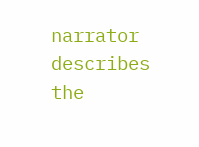narrator describes the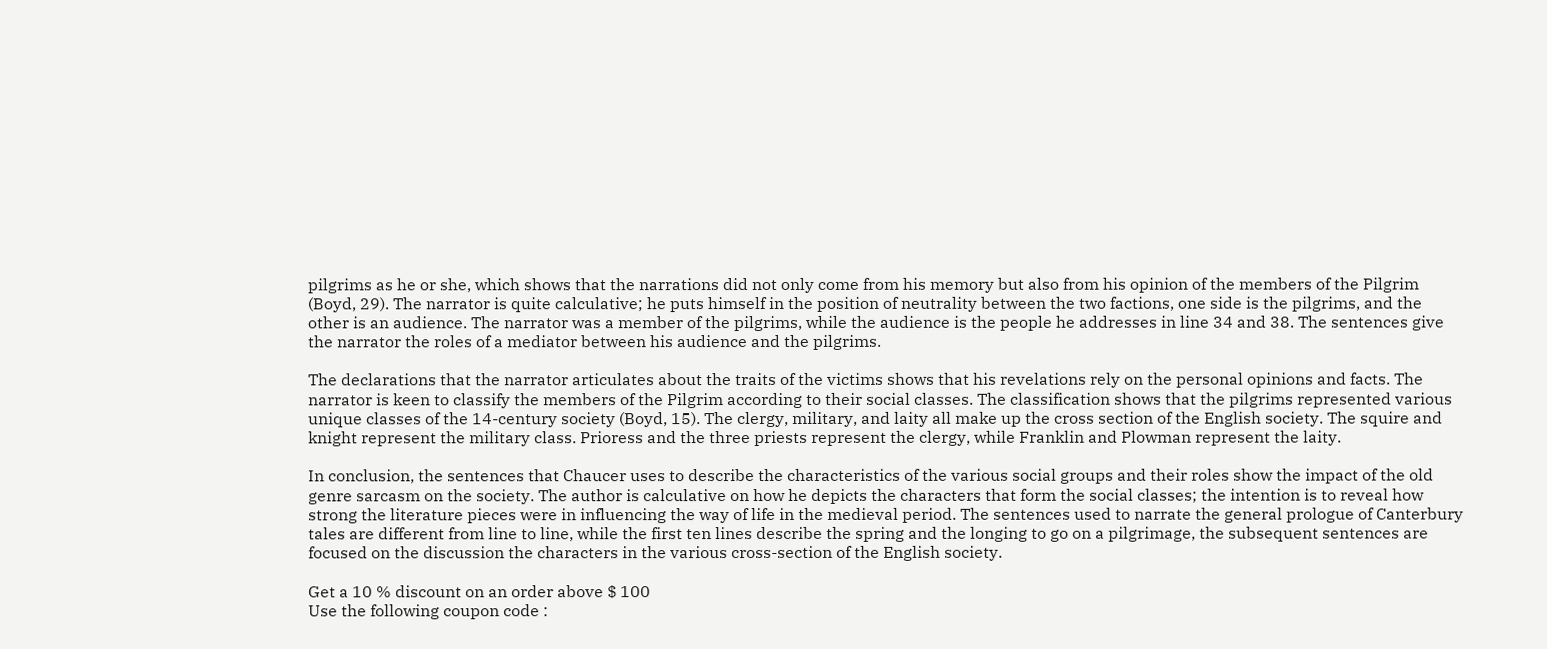pilgrims as he or she, which shows that the narrations did not only come from his memory but also from his opinion of the members of the Pilgrim (Boyd, 29). The narrator is quite calculative; he puts himself in the position of neutrality between the two factions, one side is the pilgrims, and the other is an audience. The narrator was a member of the pilgrims, while the audience is the people he addresses in line 34 and 38. The sentences give the narrator the roles of a mediator between his audience and the pilgrims.

The declarations that the narrator articulates about the traits of the victims shows that his revelations rely on the personal opinions and facts. The narrator is keen to classify the members of the Pilgrim according to their social classes. The classification shows that the pilgrims represented various unique classes of the 14-century society (Boyd, 15). The clergy, military, and laity all make up the cross section of the English society. The squire and knight represent the military class. Prioress and the three priests represent the clergy, while Franklin and Plowman represent the laity.

In conclusion, the sentences that Chaucer uses to describe the characteristics of the various social groups and their roles show the impact of the old genre sarcasm on the society. The author is calculative on how he depicts the characters that form the social classes; the intention is to reveal how strong the literature pieces were in influencing the way of life in the medieval period. The sentences used to narrate the general prologue of Canterbury tales are different from line to line, while the first ten lines describe the spring and the longing to go on a pilgrimage, the subsequent sentences are focused on the discussion the characters in the various cross-section of the English society.

Get a 10 % discount on an order above $ 100
Use the following coupon code :